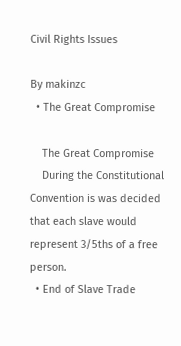Civil Rights Issues

By makinzc
  • The Great Compromise

    The Great Compromise
    During the Constitutional Convention is was decided that each slave would represent 3/5ths of a free person.
  • End of Slave Trade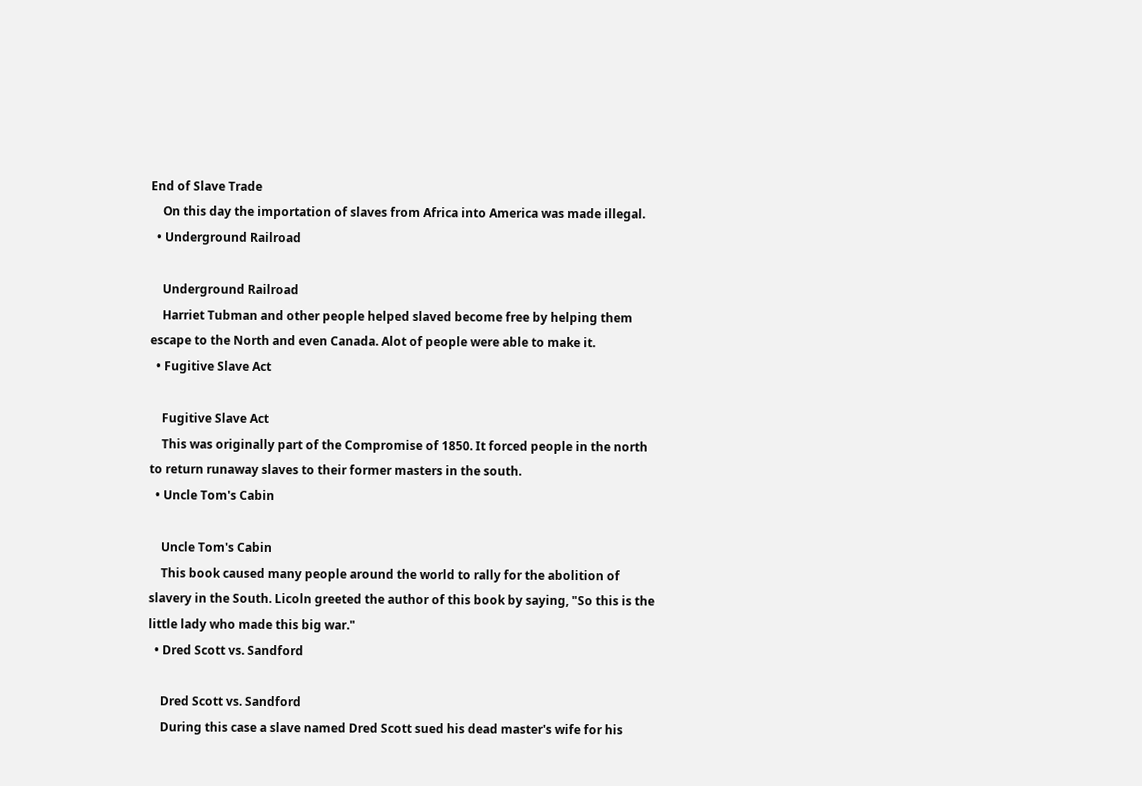End of Slave Trade
    On this day the importation of slaves from Africa into America was made illegal.
  • Underground Railroad

    Underground Railroad
    Harriet Tubman and other people helped slaved become free by helping them escape to the North and even Canada. Alot of people were able to make it.
  • Fugitive Slave Act

    Fugitive Slave Act
    This was originally part of the Compromise of 1850. It forced people in the north to return runaway slaves to their former masters in the south.
  • Uncle Tom's Cabin

    Uncle Tom's Cabin
    This book caused many people around the world to rally for the abolition of slavery in the South. Licoln greeted the author of this book by saying, "So this is the little lady who made this big war."
  • Dred Scott vs. Sandford

    Dred Scott vs. Sandford
    During this case a slave named Dred Scott sued his dead master's wife for his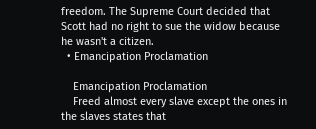freedom. The Supreme Court decided that Scott had no right to sue the widow because he wasn't a citizen.
  • Emancipation Proclamation

    Emancipation Proclamation
    Freed almost every slave except the ones in the slaves states that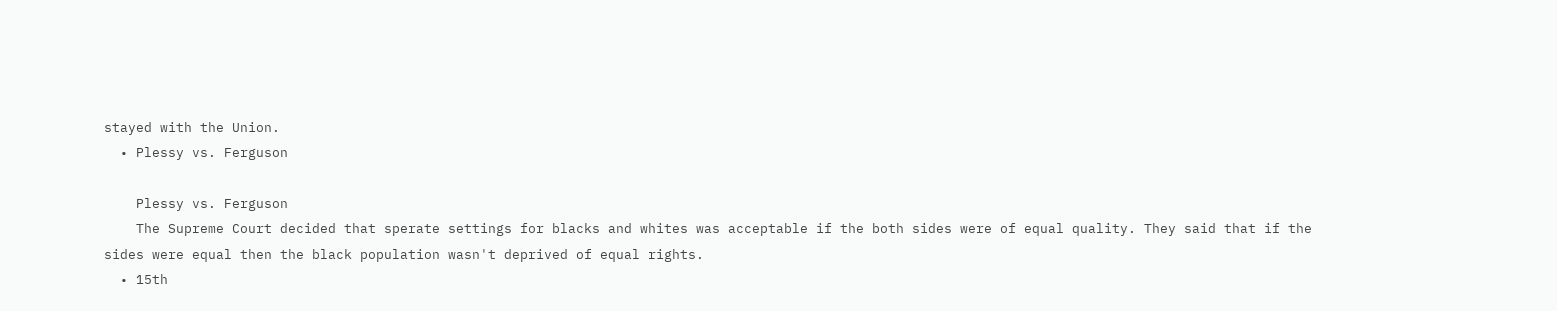stayed with the Union.
  • Plessy vs. Ferguson

    Plessy vs. Ferguson
    The Supreme Court decided that sperate settings for blacks and whites was acceptable if the both sides were of equal quality. They said that if the sides were equal then the black population wasn't deprived of equal rights.
  • 15th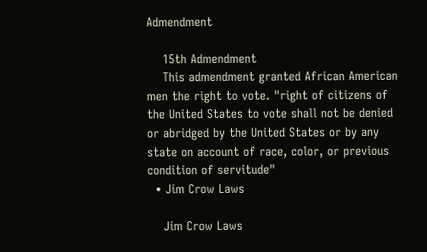Admendment

    15th Admendment
    This admendment granted African American men the right to vote. "right of citizens of the United States to vote shall not be denied or abridged by the United States or by any state on account of race, color, or previous condition of servitude"
  • Jim Crow Laws

    Jim Crow Laws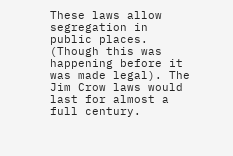These laws allow segregation in public places. (Though this was happening before it was made legal). The Jim Crow laws would last for almost a full century.